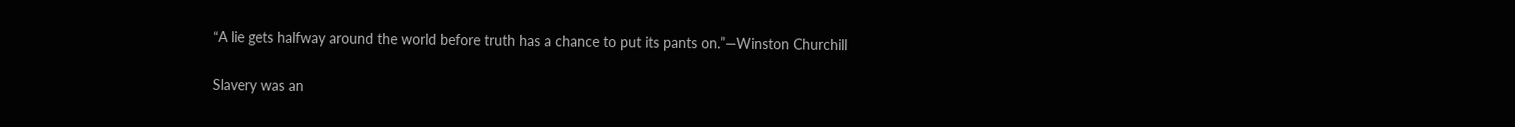“A lie gets halfway around the world before truth has a chance to put its pants on.”—Winston Churchill

Slavery was an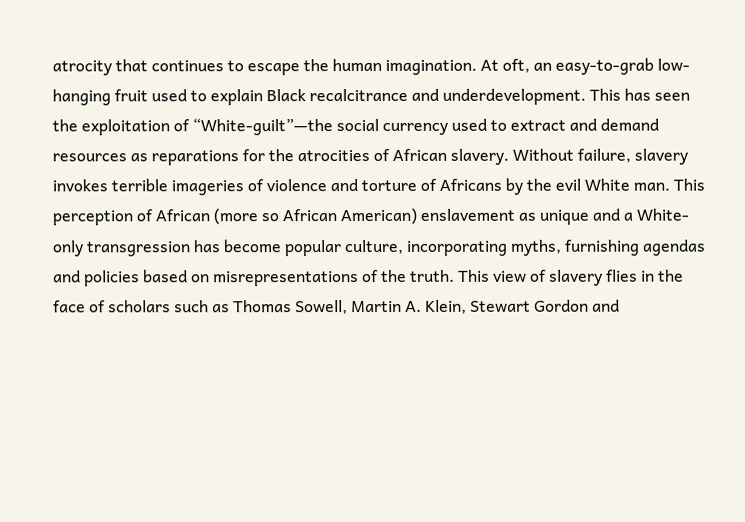atrocity that continues to escape the human imagination. At oft, an easy-to-grab low-hanging fruit used to explain Black recalcitrance and underdevelopment. This has seen the exploitation of “White-guilt”—the social currency used to extract and demand resources as reparations for the atrocities of African slavery. Without failure, slavery invokes terrible imageries of violence and torture of Africans by the evil White man. This perception of African (more so African American) enslavement as unique and a White-only transgression has become popular culture, incorporating myths, furnishing agendas and policies based on misrepresentations of the truth. This view of slavery flies in the face of scholars such as Thomas Sowell, Martin A. Klein, Stewart Gordon and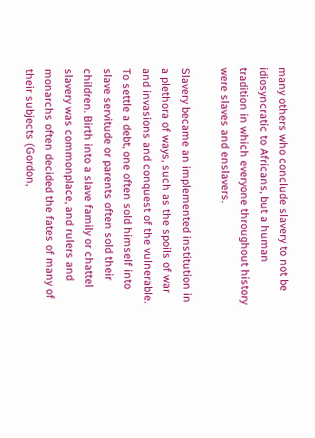many others who conclude slavery to not be idiosyncratic to Africans, but a human tradition in which everyone throughout history were slaves and enslavers.

Slavery became an implemented institution in a plethora of ways, such as the spoils of war and invasions and conquest of the vulnerable. To settle a debt, one often sold himself into slave servitude or parents often sold their children. Birth into a slave family or chattel slavery was commonplace, and rulers and monarchs often decided the fates of many of their subjects (Gordon,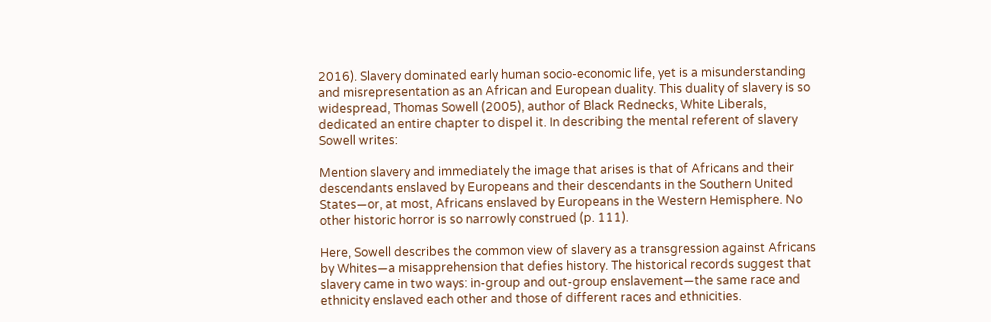2016). Slavery dominated early human socio-economic life, yet is a misunderstanding and misrepresentation as an African and European duality. This duality of slavery is so widespread, Thomas Sowell (2005), author of Black Rednecks, White Liberals, dedicated an entire chapter to dispel it. In describing the mental referent of slavery Sowell writes:

Mention slavery and immediately the image that arises is that of Africans and their descendants enslaved by Europeans and their descendants in the Southern United States—or, at most, Africans enslaved by Europeans in the Western Hemisphere. No other historic horror is so narrowly construed (p. 111).

Here, Sowell describes the common view of slavery as a transgression against Africans by Whites—a misapprehension that defies history. The historical records suggest that slavery came in two ways: in-group and out-group enslavement—the same race and ethnicity enslaved each other and those of different races and ethnicities.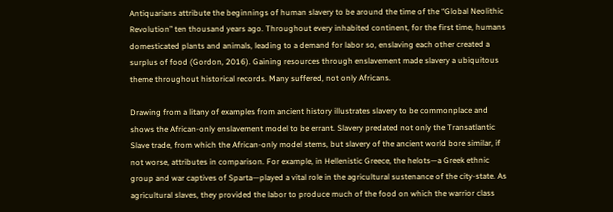Antiquarians attribute the beginnings of human slavery to be around the time of the “Global Neolithic Revolution” ten thousand years ago. Throughout every inhabited continent, for the first time, humans domesticated plants and animals, leading to a demand for labor so, enslaving each other created a surplus of food (Gordon, 2016). Gaining resources through enslavement made slavery a ubiquitous theme throughout historical records. Many suffered, not only Africans.

Drawing from a litany of examples from ancient history illustrates slavery to be commonplace and shows the African-only enslavement model to be errant. Slavery predated not only the Transatlantic Slave trade, from which the African-only model stems, but slavery of the ancient world bore similar, if not worse, attributes in comparison. For example, in Hellenistic Greece, the helots—a Greek ethnic group and war captives of Sparta—played a vital role in the agricultural sustenance of the city-state. As agricultural slaves, they provided the labor to produce much of the food on which the warrior class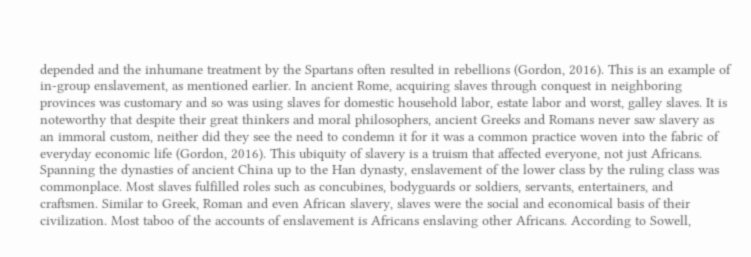depended and the inhumane treatment by the Spartans often resulted in rebellions (Gordon, 2016). This is an example of in-group enslavement, as mentioned earlier. In ancient Rome, acquiring slaves through conquest in neighboring provinces was customary and so was using slaves for domestic household labor, estate labor and worst, galley slaves. It is noteworthy that despite their great thinkers and moral philosophers, ancient Greeks and Romans never saw slavery as an immoral custom, neither did they see the need to condemn it for it was a common practice woven into the fabric of everyday economic life (Gordon, 2016). This ubiquity of slavery is a truism that affected everyone, not just Africans. Spanning the dynasties of ancient China up to the Han dynasty, enslavement of the lower class by the ruling class was commonplace. Most slaves fulfilled roles such as concubines, bodyguards or soldiers, servants, entertainers, and craftsmen. Similar to Greek, Roman and even African slavery, slaves were the social and economical basis of their civilization. Most taboo of the accounts of enslavement is Africans enslaving other Africans. According to Sowell,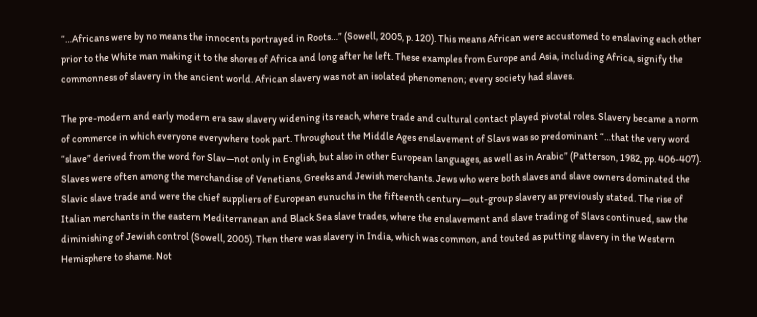“…Africans were by no means the innocents portrayed in Roots…” (Sowell, 2005, p. 120). This means African were accustomed to enslaving each other prior to the White man making it to the shores of Africa and long after he left. These examples from Europe and Asia, including Africa, signify the commonness of slavery in the ancient world. African slavery was not an isolated phenomenon; every society had slaves.

The pre-modern and early modern era saw slavery widening its reach, where trade and cultural contact played pivotal roles. Slavery became a norm of commerce in which everyone everywhere took part. Throughout the Middle Ages enslavement of Slavs was so predominant “…that the very word “slave” derived from the word for Slav—not only in English, but also in other European languages, as well as in Arabic” (Patterson, 1982, pp. 406-407). Slaves were often among the merchandise of Venetians, Greeks and Jewish merchants. Jews who were both slaves and slave owners dominated the Slavic slave trade and were the chief suppliers of European eunuchs in the fifteenth century—out-group slavery as previously stated. The rise of Italian merchants in the eastern Mediterranean and Black Sea slave trades, where the enslavement and slave trading of Slavs continued, saw the diminishing of Jewish control (Sowell, 2005). Then there was slavery in India, which was common, and touted as putting slavery in the Western Hemisphere to shame. Not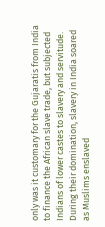only was it customary for the Gujaratis from India to finance the African slave trade, but subjected Indians of lower castes to slavery and servitude. During their domination, slavery in India soared as Muslims enslaved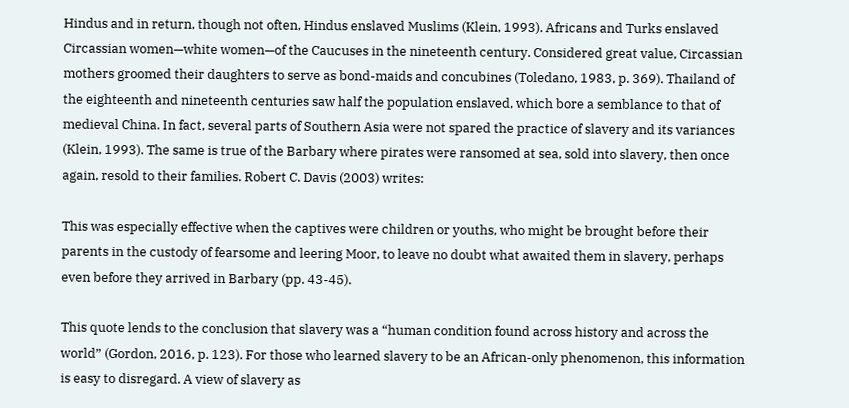Hindus and in return, though not often, Hindus enslaved Muslims (Klein, 1993). Africans and Turks enslaved Circassian women—white women—of the Caucuses in the nineteenth century. Considered great value, Circassian mothers groomed their daughters to serve as bond-maids and concubines (Toledano, 1983, p. 369). Thailand of the eighteenth and nineteenth centuries saw half the population enslaved, which bore a semblance to that of medieval China. In fact, several parts of Southern Asia were not spared the practice of slavery and its variances (Klein, 1993). The same is true of the Barbary where pirates were ransomed at sea, sold into slavery, then once again, resold to their families. Robert C. Davis (2003) writes:

This was especially effective when the captives were children or youths, who might be brought before their parents in the custody of fearsome and leering Moor, to leave no doubt what awaited them in slavery, perhaps even before they arrived in Barbary (pp. 43-45).

This quote lends to the conclusion that slavery was a “human condition found across history and across the world” (Gordon, 2016, p. 123). For those who learned slavery to be an African-only phenomenon, this information is easy to disregard. A view of slavery as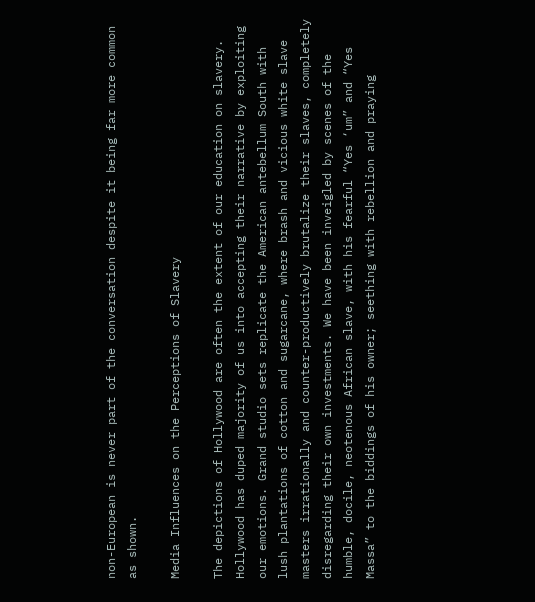non-European is never part of the conversation despite it being far more common as shown.

Media Influences on the Perceptions of Slavery

The depictions of Hollywood are often the extent of our education on slavery. Hollywood has duped majority of us into accepting their narrative by exploiting our emotions. Grand studio sets replicate the American antebellum South with lush plantations of cotton and sugarcane, where brash and vicious white slave masters irrationally and counter-productively brutalize their slaves, completely disregarding their own investments. We have been inveigled by scenes of the humble, docile, neotenous African slave, with his fearful “Yes ‘um” and “Yes Massa” to the biddings of his owner; seething with rebellion and praying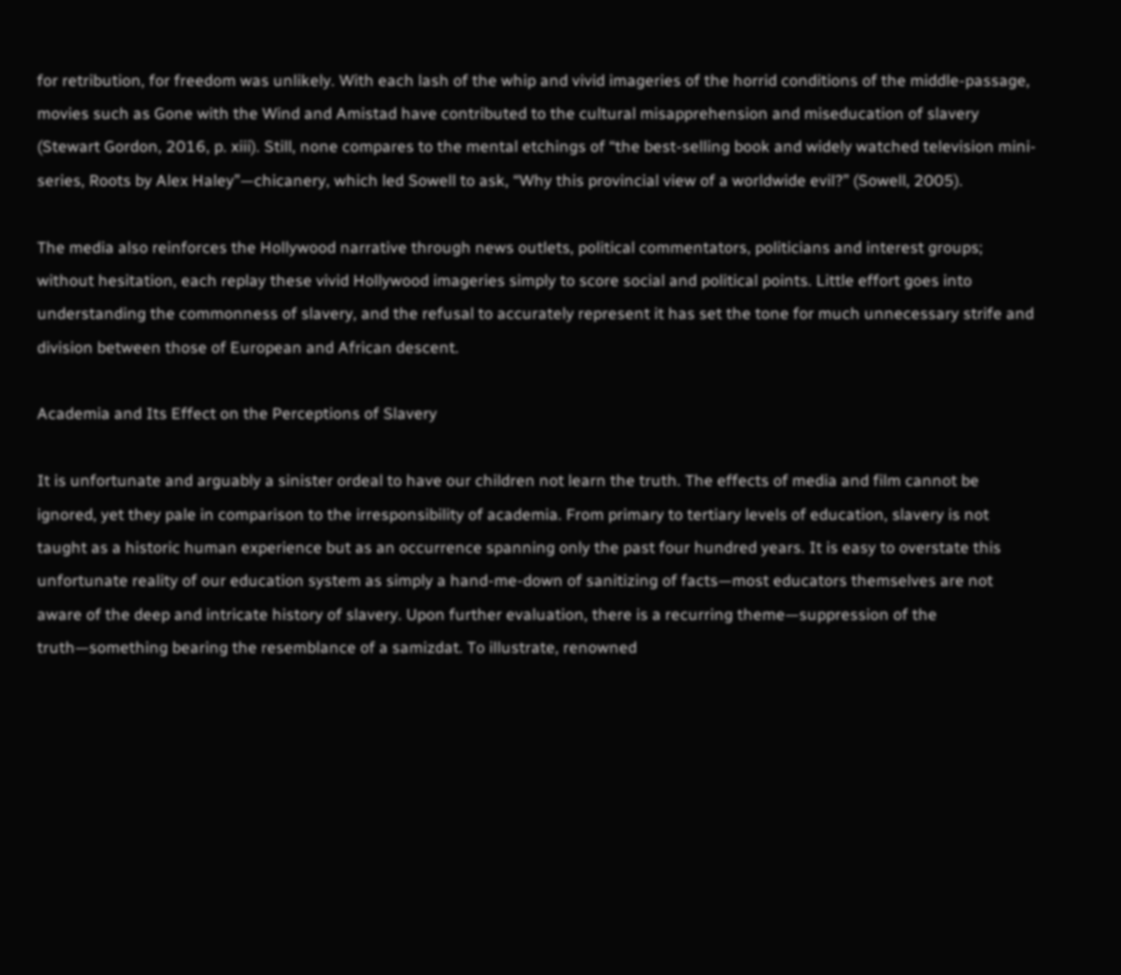for retribution, for freedom was unlikely. With each lash of the whip and vivid imageries of the horrid conditions of the middle-passage, movies such as Gone with the Wind and Amistad have contributed to the cultural misapprehension and miseducation of slavery (Stewart Gordon, 2016, p. xiii). Still, none compares to the mental etchings of “the best-selling book and widely watched television mini-series, Roots by Alex Haley”—chicanery, which led Sowell to ask, “Why this provincial view of a worldwide evil?” (Sowell, 2005).

The media also reinforces the Hollywood narrative through news outlets, political commentators, politicians and interest groups; without hesitation, each replay these vivid Hollywood imageries simply to score social and political points. Little effort goes into understanding the commonness of slavery, and the refusal to accurately represent it has set the tone for much unnecessary strife and division between those of European and African descent.

Academia and Its Effect on the Perceptions of Slavery

It is unfortunate and arguably a sinister ordeal to have our children not learn the truth. The effects of media and film cannot be ignored, yet they pale in comparison to the irresponsibility of academia. From primary to tertiary levels of education, slavery is not taught as a historic human experience but as an occurrence spanning only the past four hundred years. It is easy to overstate this unfortunate reality of our education system as simply a hand-me-down of sanitizing of facts—most educators themselves are not aware of the deep and intricate history of slavery. Upon further evaluation, there is a recurring theme—suppression of the truth—something bearing the resemblance of a samizdat. To illustrate, renowned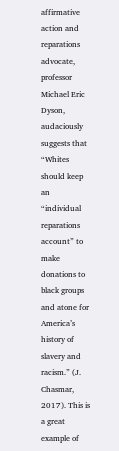affirmative action and reparations advocate, professor Michael Eric Dyson, audaciously suggests that “Whites should keep an “individual reparations account” to make donations to black groups and atone for America’s history of slavery and racism.” (J. Chasmar, 2017). This is a great example of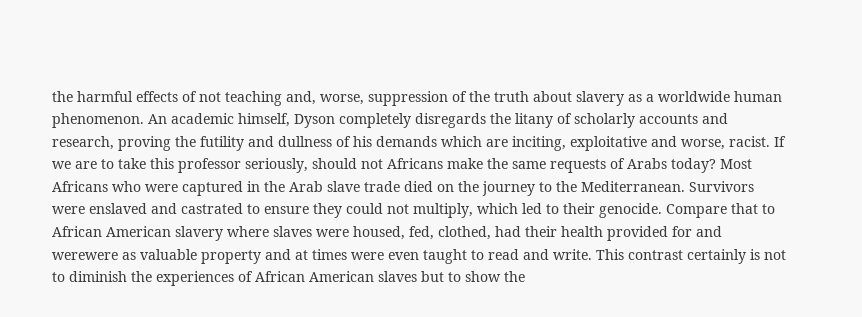the harmful effects of not teaching and, worse, suppression of the truth about slavery as a worldwide human phenomenon. An academic himself, Dyson completely disregards the litany of scholarly accounts and research, proving the futility and dullness of his demands which are inciting, exploitative and worse, racist. If we are to take this professor seriously, should not Africans make the same requests of Arabs today? Most Africans who were captured in the Arab slave trade died on the journey to the Mediterranean. Survivors were enslaved and castrated to ensure they could not multiply, which led to their genocide. Compare that to African American slavery where slaves were housed, fed, clothed, had their health provided for and werewere as valuable property and at times were even taught to read and write. This contrast certainly is not to diminish the experiences of African American slaves but to show the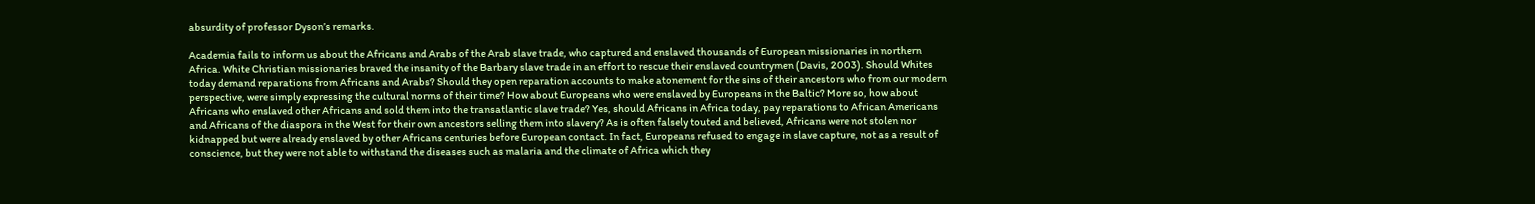absurdity of professor Dyson’s remarks.

Academia fails to inform us about the Africans and Arabs of the Arab slave trade, who captured and enslaved thousands of European missionaries in northern Africa. White Christian missionaries braved the insanity of the Barbary slave trade in an effort to rescue their enslaved countrymen (Davis, 2003). Should Whites today demand reparations from Africans and Arabs? Should they open reparation accounts to make atonement for the sins of their ancestors who from our modern perspective, were simply expressing the cultural norms of their time? How about Europeans who were enslaved by Europeans in the Baltic? More so, how about Africans who enslaved other Africans and sold them into the transatlantic slave trade? Yes, should Africans in Africa today, pay reparations to African Americans and Africans of the diaspora in the West for their own ancestors selling them into slavery? As is often falsely touted and believed, Africans were not stolen nor kidnapped but were already enslaved by other Africans centuries before European contact. In fact, Europeans refused to engage in slave capture, not as a result of conscience, but they were not able to withstand the diseases such as malaria and the climate of Africa which they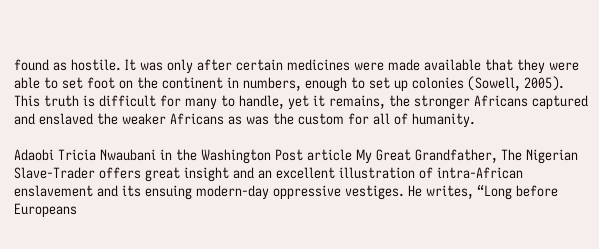found as hostile. It was only after certain medicines were made available that they were able to set foot on the continent in numbers, enough to set up colonies (Sowell, 2005). This truth is difficult for many to handle, yet it remains, the stronger Africans captured and enslaved the weaker Africans as was the custom for all of humanity.

Adaobi Tricia Nwaubani in the Washington Post article My Great Grandfather, The Nigerian Slave-Trader offers great insight and an excellent illustration of intra-African enslavement and its ensuing modern-day oppressive vestiges. He writes, “Long before Europeans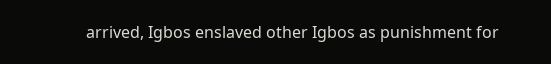arrived, Igbos enslaved other Igbos as punishment for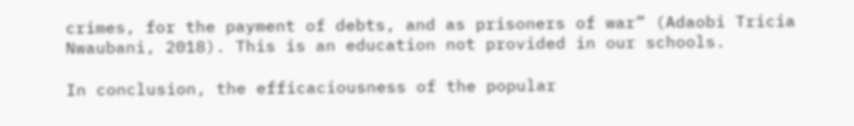crimes, for the payment of debts, and as prisoners of war” (Adaobi Tricia Nwaubani, 2018). This is an education not provided in our schools.

In conclusion, the efficaciousness of the popular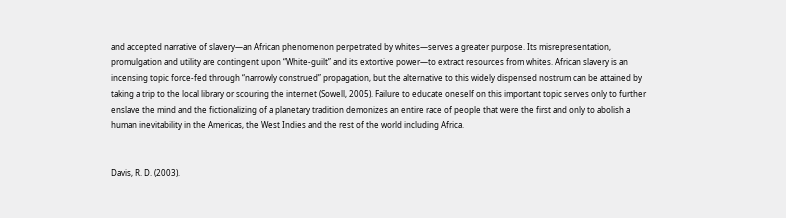and accepted narrative of slavery—an African phenomenon perpetrated by whites—serves a greater purpose. Its misrepresentation, promulgation and utility are contingent upon “White-guilt” and its extortive power—to extract resources from whites. African slavery is an incensing topic force-fed through “narrowly construed” propagation, but the alternative to this widely dispensed nostrum can be attained by taking a trip to the local library or scouring the internet (Sowell, 2005). Failure to educate oneself on this important topic serves only to further enslave the mind and the fictionalizing of a planetary tradition demonizes an entire race of people that were the first and only to abolish a human inevitability in the Americas, the West Indies and the rest of the world including Africa.


Davis, R. D. (2003).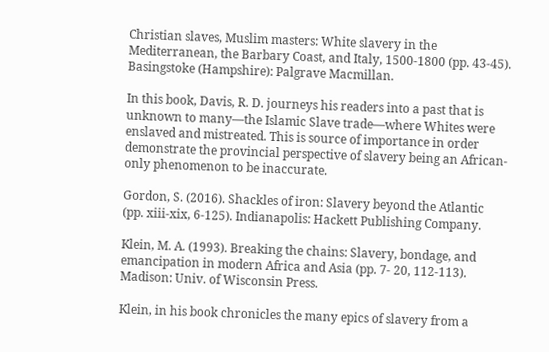Christian slaves, Muslim masters: White slavery in the Mediterranean, the Barbary Coast, and Italy, 1500-1800 (pp. 43-45). Basingstoke (Hampshire): Palgrave Macmillan.

In this book, Davis, R. D. journeys his readers into a past that is unknown to many—the Islamic Slave trade—where Whites were enslaved and mistreated. This is source of importance in order demonstrate the provincial perspective of slavery being an African-only phenomenon to be inaccurate.

Gordon, S. (2016). Shackles of iron: Slavery beyond the Atlantic (pp. xiii-xix, 6-125). Indianapolis: Hackett Publishing Company.

Klein, M. A. (1993). Breaking the chains: Slavery, bondage, and emancipation in modern Africa and Asia (pp. 7- 20, 112-113). Madison: Univ. of Wisconsin Press.

Klein, in his book chronicles the many epics of slavery from a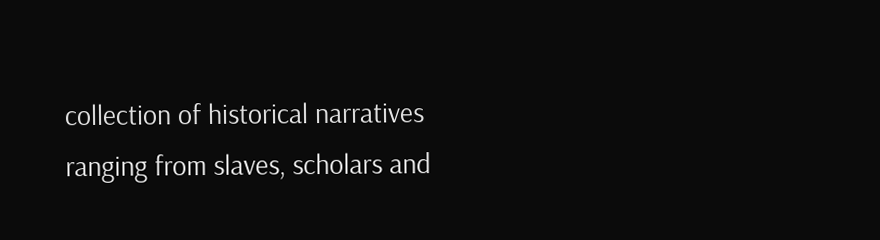collection of historical narratives ranging from slaves, scholars and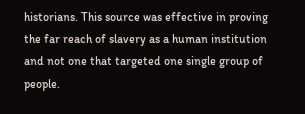historians. This source was effective in proving the far reach of slavery as a human institution and not one that targeted one single group of people.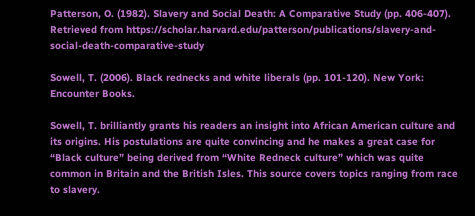Patterson, O. (1982). Slavery and Social Death: A Comparative Study (pp. 406-407). Retrieved from https://scholar.harvard.edu/patterson/publications/slavery-and-social-death-comparative-study

Sowell, T. (2006). Black rednecks and white liberals (pp. 101-120). New York: Encounter Books.

Sowell, T. brilliantly grants his readers an insight into African American culture and its origins. His postulations are quite convincing and he makes a great case for “Black culture” being derived from “White Redneck culture” which was quite common in Britain and the British Isles. This source covers topics ranging from race to slavery.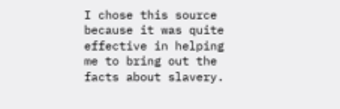I chose this source because it was quite effective in helping me to bring out the facts about slavery.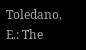Toledano, E.: The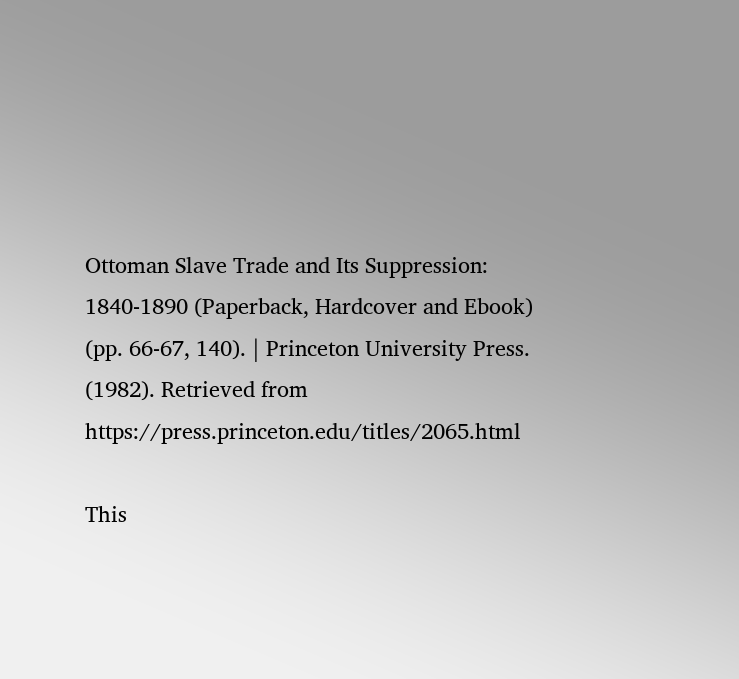Ottoman Slave Trade and Its Suppression: 1840-1890 (Paperback, Hardcover and Ebook) (pp. 66-67, 140). | Princeton University Press. (1982). Retrieved from https://press.princeton.edu/titles/2065.html

This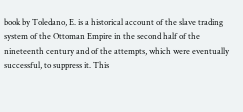book by Toledano, E. is a historical account of the slave trading system of the Ottoman Empire in the second half of the nineteenth century and of the attempts, which were eventually successful, to suppress it. This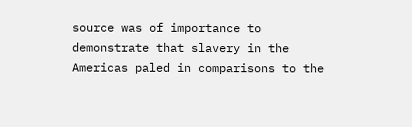source was of importance to demonstrate that slavery in the Americas paled in comparisons to the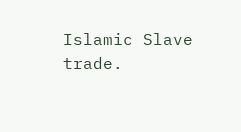Islamic Slave trade.